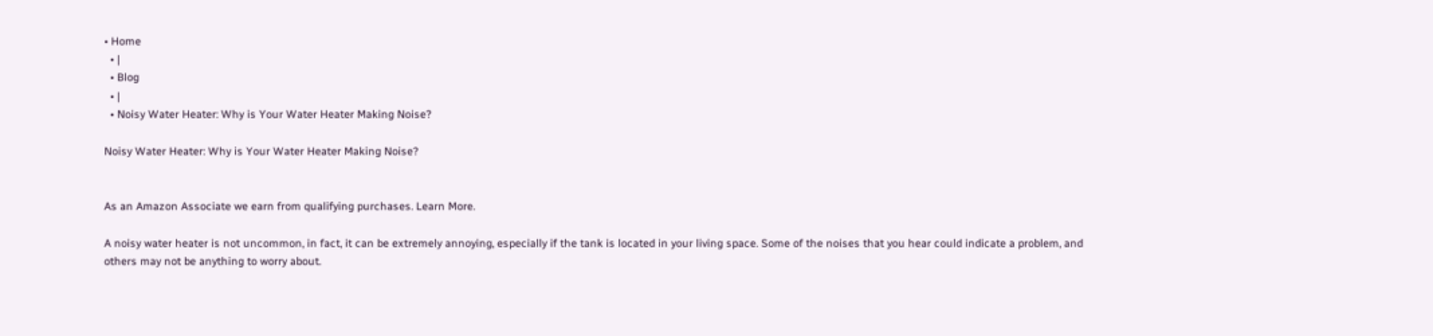• Home
  • |
  • Blog
  • |
  • Noisy Water Heater: Why is Your Water Heater Making Noise?

Noisy Water Heater: Why is Your Water Heater Making Noise?


As an Amazon Associate we earn from qualifying purchases. Learn More.

A noisy water heater is not uncommon, in fact, it can be extremely annoying, especially if the tank is located in your living space. Some of the noises that you hear could indicate a problem, and others may not be anything to worry about.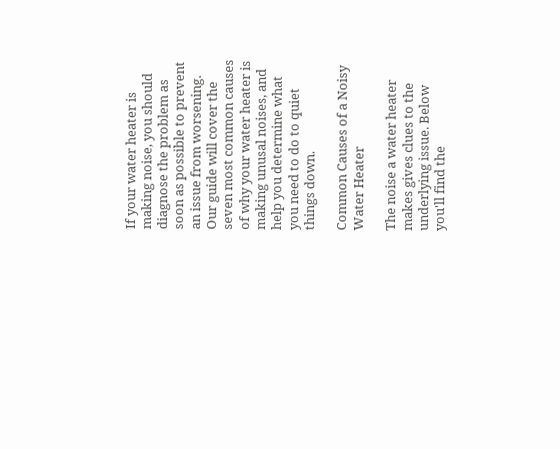If your water heater is making noise, you should diagnose the problem as soon as possible to prevent an issue from worsening. Our guide will cover the seven most common causes of why your water heater is making unusal noises, and help you determine what you need to do to quiet things down.

Common Causes of a Noisy Water Heater

The noise a water heater makes gives clues to the underlying issue. Below you'll find the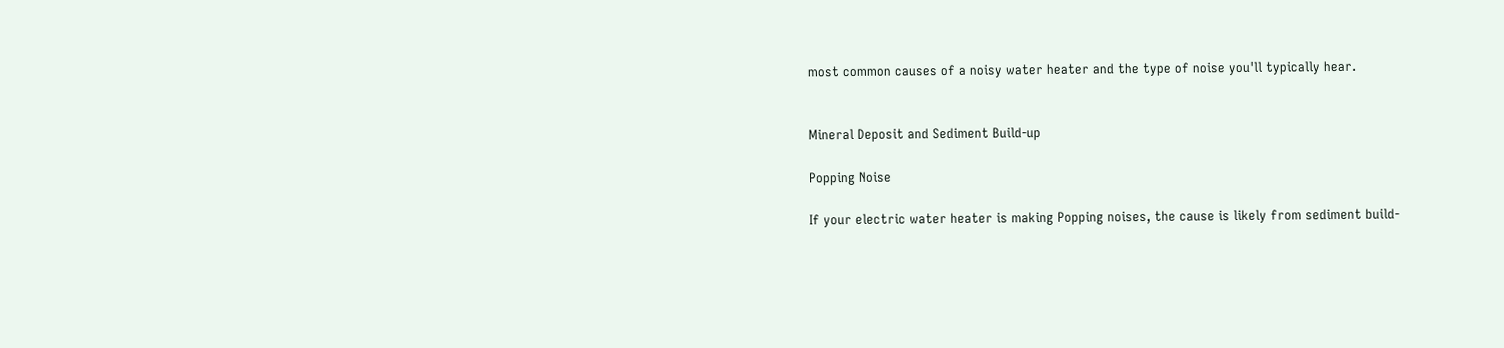most common causes of a noisy water heater and the type of noise you'll typically hear.


Mineral Deposit and Sediment Build-up

Popping Noise

If your electric water heater is making Popping noises, the cause is likely from sediment build-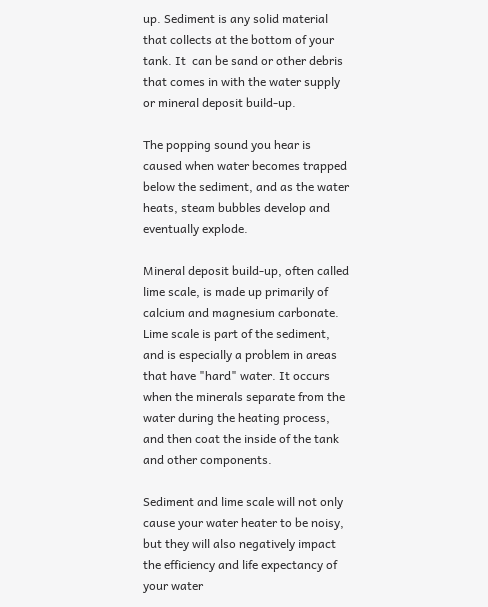up. Sediment is any solid material that collects at the bottom of your tank. It  can be sand or other debris that comes in with the water supply or mineral deposit build-up.

The popping sound you hear is caused when water becomes trapped below the sediment, and as the water heats, steam bubbles develop and eventually explode.

Mineral deposit build-up, often called lime scale, is made up primarily of calcium and magnesium carbonate. Lime scale is part of the sediment, and is especially a problem in areas that have "hard" water. It occurs when the minerals separate from the water during the heating process, and then coat the inside of the tank and other components.

Sediment and lime scale will not only cause your water heater to be noisy, but they will also negatively impact the efficiency and life expectancy of your water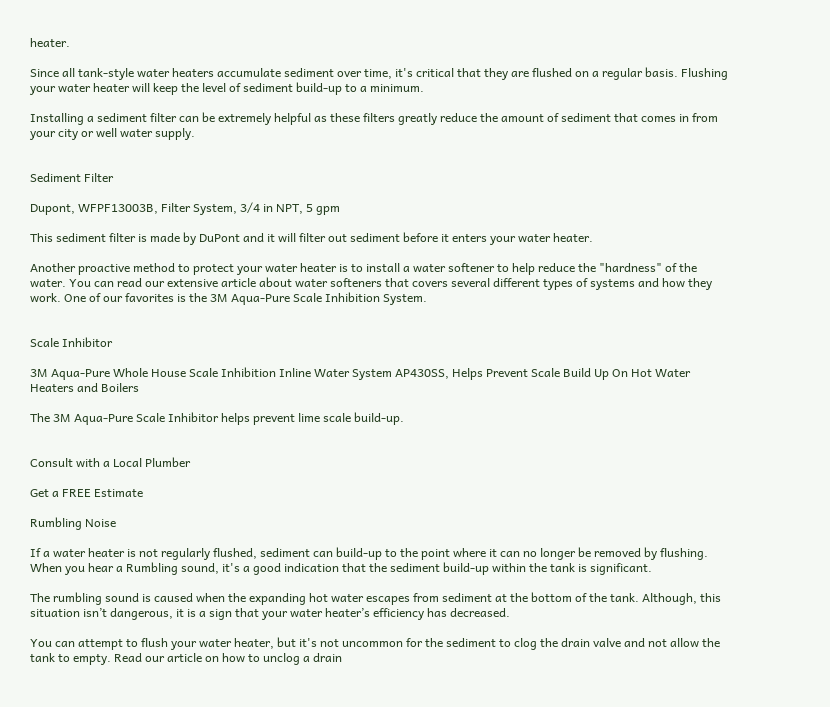heater.

Since all tank-style water heaters accumulate sediment over time, it's critical that they are flushed on a regular basis. Flushing your water heater will keep the level of sediment build-up to a minimum.

Installing a sediment filter can be extremely helpful as these filters greatly reduce the amount of sediment that comes in from your city or well water supply.


Sediment Filter

Dupont, WFPF13003B, Filter System, 3/4 in NPT, 5 gpm

This sediment filter is made by DuPont and it will filter out sediment before it enters your water heater.

Another proactive method to protect your water heater is to install a water softener to help reduce the "hardness" of the water. You can read our extensive article about water softeners that covers several different types of systems and how they work. One of our favorites is the 3M Aqua-Pure Scale Inhibition System.


Scale Inhibitor

3M Aqua-Pure Whole House Scale Inhibition Inline Water System AP430SS, Helps Prevent Scale Build Up On Hot Water Heaters and Boilers

The 3M Aqua-Pure Scale Inhibitor helps prevent lime scale build-up.


Consult with a Local Plumber

Get a FREE Estimate

Rumbling Noise

If a water heater is not regularly flushed, sediment can build-up to the point where it can no longer be removed by flushing. When you hear a Rumbling sound, it's a good indication that the sediment build-up within the tank is significant.

The rumbling sound is caused when the expanding hot water escapes from sediment at the bottom of the tank. Although, this situation isn’t dangerous, it is a sign that your water heater’s efficiency has decreased.

You can attempt to flush your water heater, but it's not uncommon for the sediment to clog the drain valve and not allow the tank to empty. Read our article on how to unclog a drain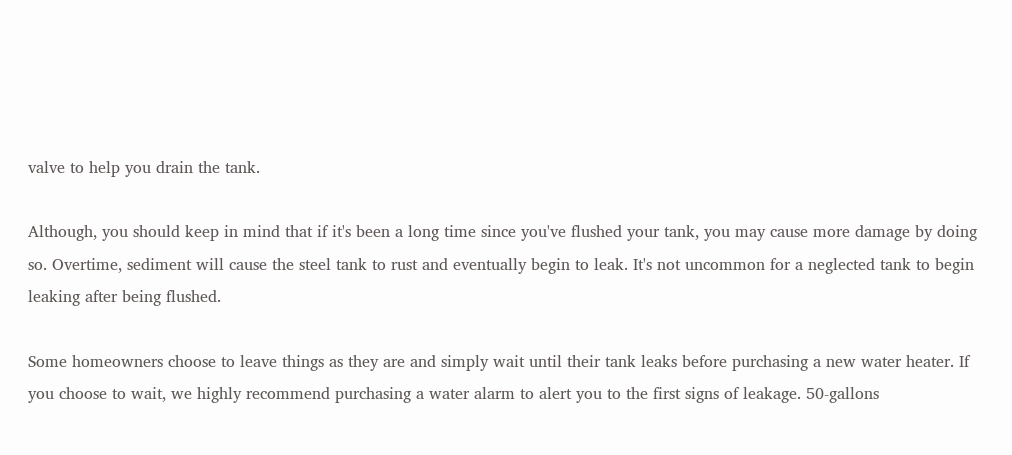valve to help you drain the tank.

Although, you should keep in mind that if it's been a long time since you've flushed your tank, you may cause more damage by doing so. Overtime, sediment will cause the steel tank to rust and eventually begin to leak. It's not uncommon for a neglected tank to begin leaking after being flushed.

Some homeowners choose to leave things as they are and simply wait until their tank leaks before purchasing a new water heater. If you choose to wait, we highly recommend purchasing a water alarm to alert you to the first signs of leakage. 50-gallons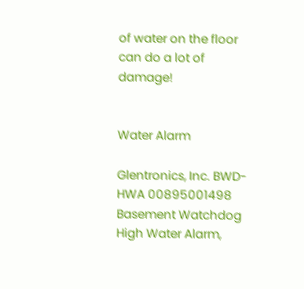of water on the floor can do a lot of damage!


Water Alarm

Glentronics, Inc. BWD-HWA 00895001498 Basement Watchdog High Water Alarm,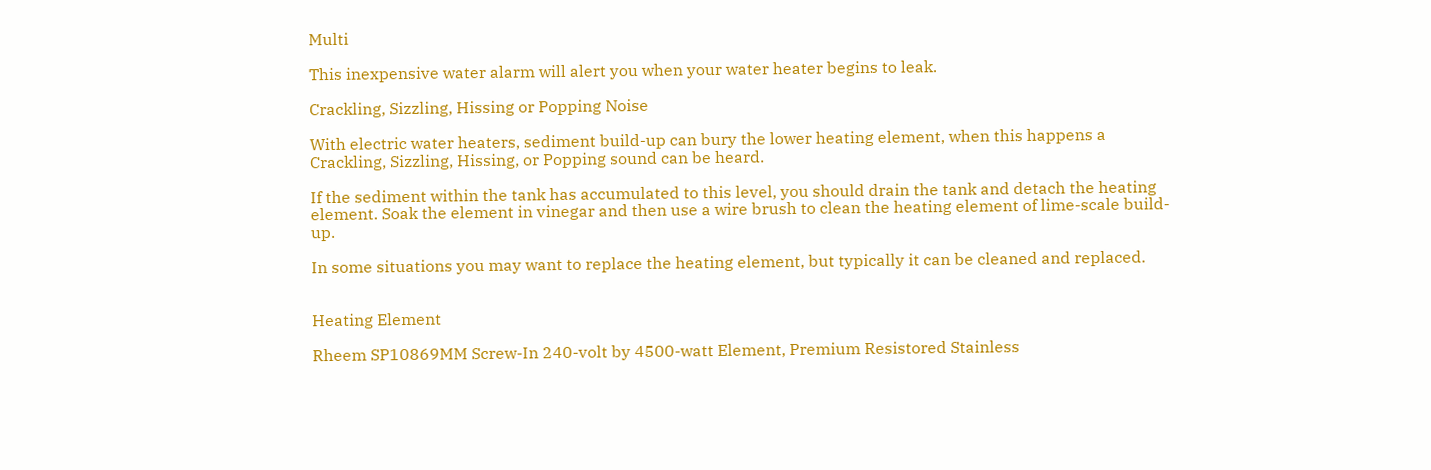Multi

This inexpensive water alarm will alert you when your water heater begins to leak.

Crackling, Sizzling, Hissing or Popping Noise

With electric water heaters, sediment build-up can bury the lower heating element, when this happens a Crackling, Sizzling, Hissing, or Popping sound can be heard.

If the sediment within the tank has accumulated to this level, you should drain the tank and detach the heating element. Soak the element in vinegar and then use a wire brush to clean the heating element of lime-scale build-up.

In some situations you may want to replace the heating element, but typically it can be cleaned and replaced.


Heating Element

Rheem SP10869MM Screw-In 240-volt by 4500-watt Element, Premium Resistored Stainless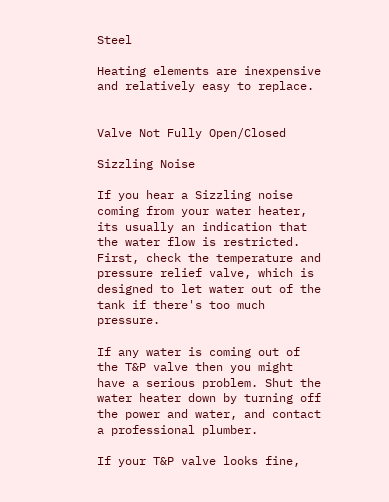Steel

Heating elements are inexpensive and relatively easy to replace.


Valve Not Fully Open/Closed

Sizzling Noise

If you hear a Sizzling noise coming from your water heater, its usually an indication that the water flow is restricted. First, check the temperature and pressure relief valve, which is designed to let water out of the tank if there's too much pressure.

If any water is coming out of the T&P valve then you might have a serious problem. Shut the water heater down by turning off the power and water, and contact a professional plumber.

If your T&P valve looks fine,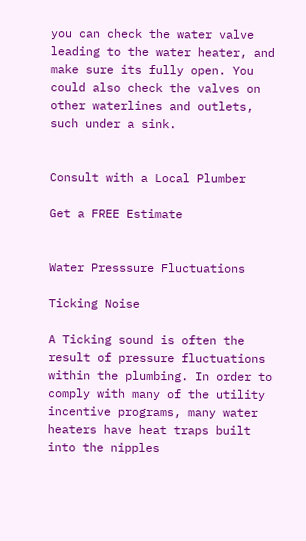you can check the water valve leading to the water heater, and make sure its fully open. You could also check the valves on other waterlines and outlets, such under a sink.


Consult with a Local Plumber

Get a FREE Estimate


Water Presssure Fluctuations

Ticking Noise

A Ticking sound is often the result of pressure fluctuations within the plumbing. In order to comply with many of the utility incentive programs, many water heaters have heat traps built into the nipples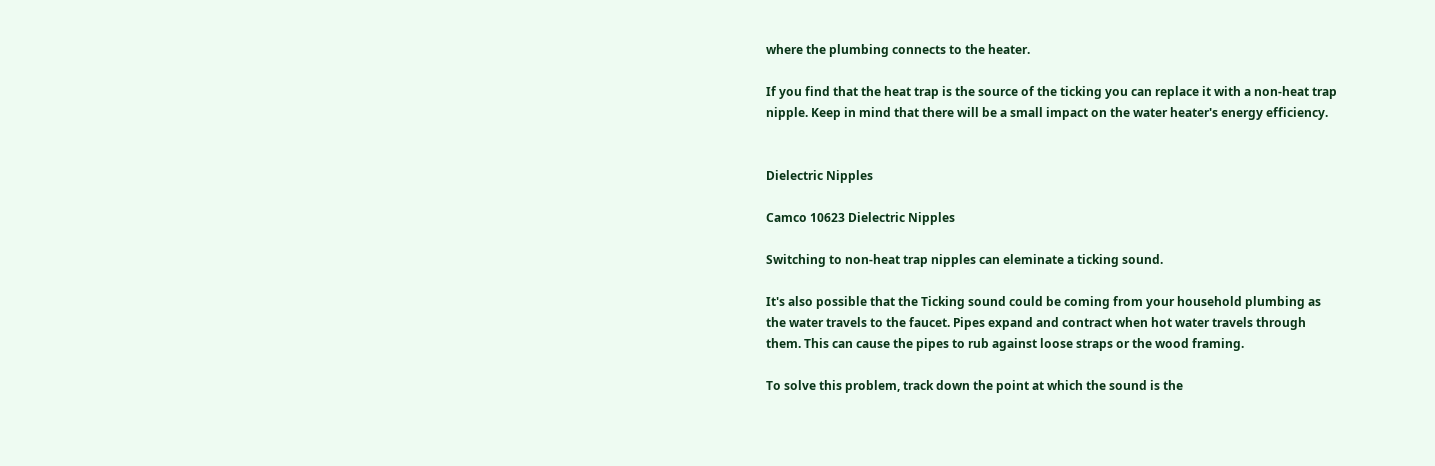where the plumbing connects to the heater.

If you find that the heat trap is the source of the ticking you can replace it with a non-heat trap nipple. Keep in mind that there will be a small impact on the water heater's energy efficiency.


Dielectric Nipples

Camco 10623 Dielectric Nipples

Switching to non-heat trap nipples can eleminate a ticking sound.

It's also possible that the Ticking sound could be coming from your household plumbing as the water travels to the faucet. Pipes expand and contract when hot water travels through them. This can cause the pipes to rub against loose straps or the wood framing.

To solve this problem, track down the point at which the sound is the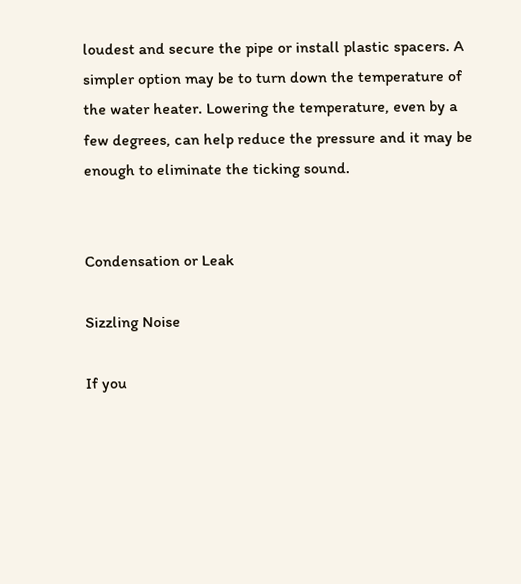loudest and secure the pipe or install plastic spacers. A simpler option may be to turn down the temperature of the water heater. Lowering the temperature, even by a few degrees, can help reduce the pressure and it may be enough to eliminate the ticking sound.


Condensation or Leak

Sizzling Noise

If you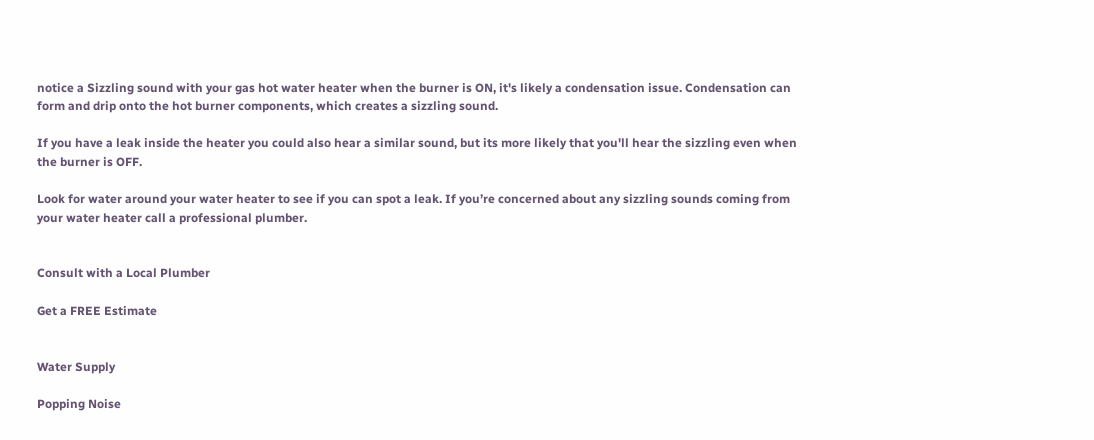notice a Sizzling sound with your gas hot water heater when the burner is ON, it's likely a condensation issue. Condensation can form and drip onto the hot burner components, which creates a sizzling sound.

If you have a leak inside the heater you could also hear a similar sound, but its more likely that you'll hear the sizzling even when the burner is OFF.

Look for water around your water heater to see if you can spot a leak. If you’re concerned about any sizzling sounds coming from your water heater call a professional plumber.


Consult with a Local Plumber

Get a FREE Estimate


Water Supply

Popping Noise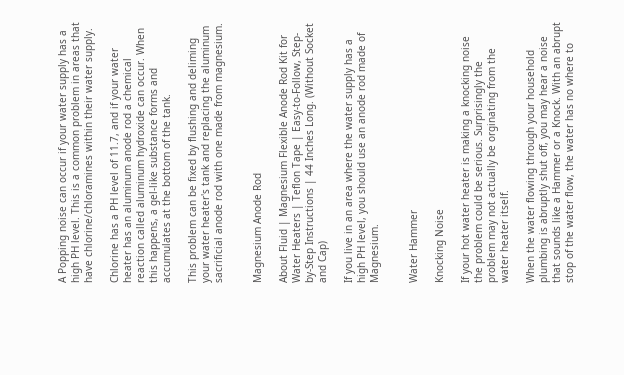A Popping noise can occur if your water supply has a high PH level. This is a common problem in areas that have chlorine/chloramines within their water supply.

Chlorine has a PH level of 11.7, and if your water heater has an aluminum anode rod a chemical reaction called aluminum hydroxide can occur. When this happens, a gel-like substance forms and accumulates at the bottom of the tank.

This problem can be fixed by flushing and deliming your water heater's tank and replacing the aluminum sacrificial anode rod with one made from magnesium.


Magnesium Anode Rod

About Fluid | Magnesium Flexible Anode Rod Kit for Water Heaters | Teflon Tape | Easy-to-Follow, Step-by-Step Instructions | 44 Inches Long. (Without Socket and Cap)

If you live in an area where the water supply has a high PH level, you should use an anode rod made of Magnesium.


Water Hammer

Knocking Noise

If your hot water heater is making a knocking noise the problem could be serious. Surprisingly the problem may not actually be orginating from the water heater itself.

When the water flowing through your household plumbing is abruptly shut off, you may hear a noise that sounds like a Hammer or a Knock. With an abrupt stop of the water flow, the water has no where to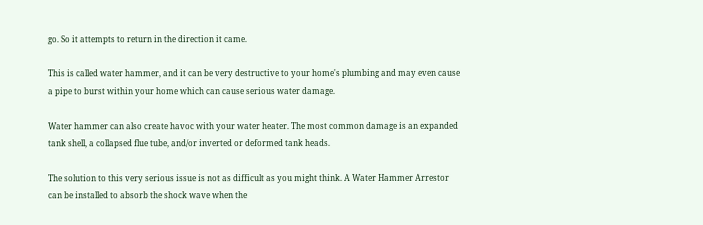go. So it attempts to return in the direction it came.

This is called water hammer, and it can be very destructive to your home's plumbing and may even cause a pipe to burst within your home which can cause serious water damage.

Water hammer can also create havoc with your water heater. The most common damage is an expanded tank shell, a collapsed flue tube, and/or inverted or deformed tank heads.

The solution to this very serious issue is not as difficult as you might think. A Water Hammer Arrestor can be installed to absorb the shock wave when the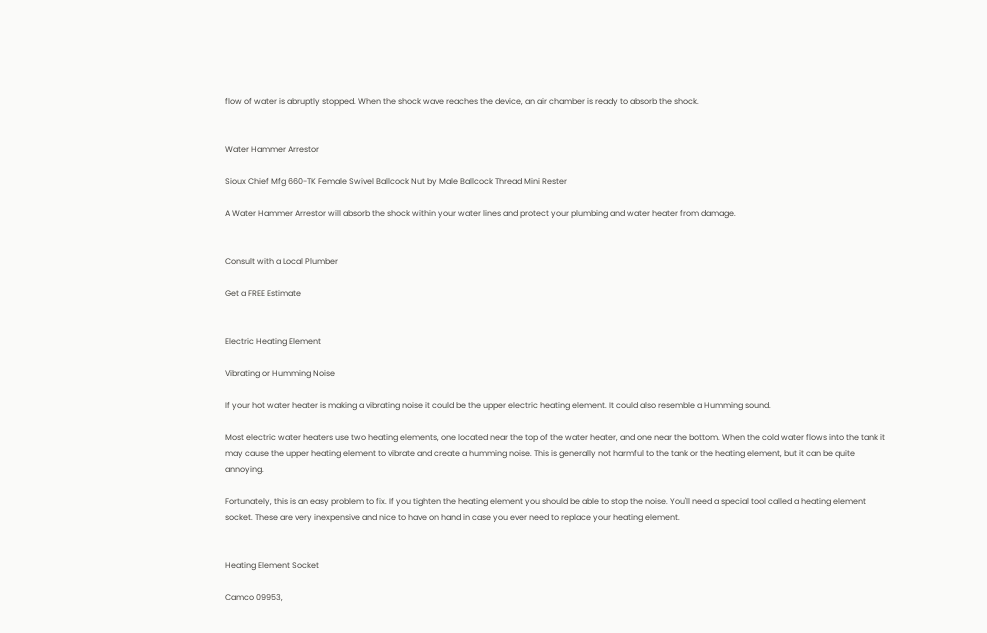flow of water is abruptly stopped. When the shock wave reaches the device, an air chamber is ready to absorb the shock.


Water Hammer Arrestor

Sioux Chief Mfg 660-TK Female Swivel Ballcock Nut by Male Ballcock Thread Mini Rester

A Water Hammer Arrestor will absorb the shock within your water lines and protect your plumbing and water heater from damage.


Consult with a Local Plumber

Get a FREE Estimate


Electric Heating Element

Vibrating or Humming Noise

If your hot water heater is making a vibrating noise it could be the upper electric heating element. It could also resemble a Humming sound.

Most electric water heaters use two heating elements, one located near the top of the water heater, and one near the bottom. When the cold water flows into the tank it may cause the upper heating element to vibrate and create a humming noise. This is generally not harmful to the tank or the heating element, but it can be quite annoying.

Fortunately, this is an easy problem to fix. If you tighten the heating element you should be able to stop the noise. You'll need a special tool called a heating element socket. These are very inexpensive and nice to have on hand in case you ever need to replace your heating element.


Heating Element Socket

Camco 09953,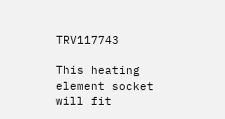TRV117743

This heating element socket will fit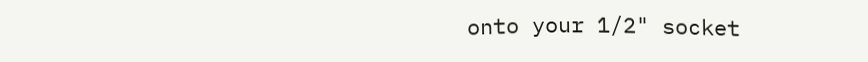onto your 1/2" socket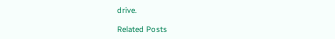drive.

Related Posts